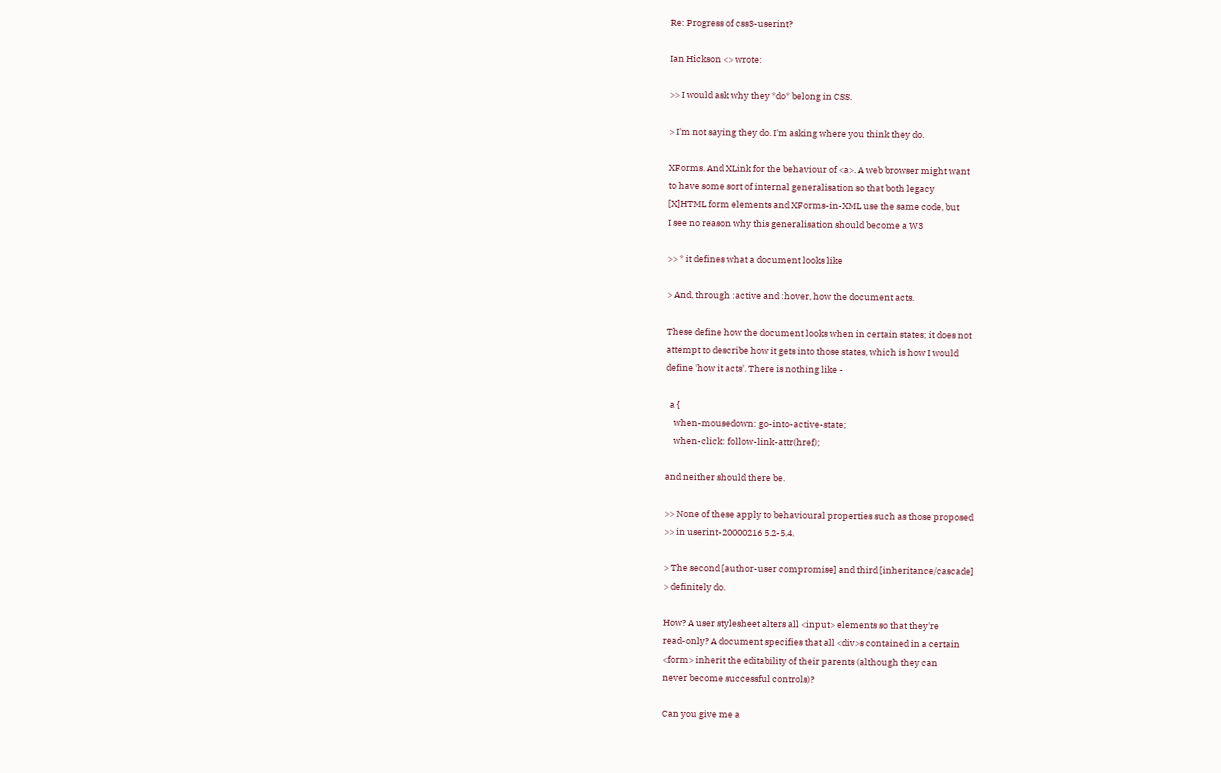Re: Progress of css3-userint?

Ian Hickson <> wrote:

>> I would ask why they *do* belong in CSS.

> I'm not saying they do. I'm asking where you think they do.

XForms. And XLink for the behaviour of <a>. A web browser might want
to have some sort of internal generalisation so that both legacy
[X]HTML form elements and XForms-in-XML use the same code, but
I see no reason why this generalisation should become a W3

>> * it defines what a document looks like

> And, through :active and :hover, how the document acts.

These define how the document looks when in certain states; it does not
attempt to describe how it gets into those states, which is how I would
define 'how it acts'. There is nothing like -

  a {
    when-mousedown: go-into-active-state;
    when-click: follow-link-attr(href);

and neither should there be.

>> None of these apply to behavioural properties such as those proposed
>> in userint-20000216 5.2-5.4.

> The second [author-user compromise] and third [inheritance/cascade]
> definitely do.

How? A user stylesheet alters all <input> elements so that they're
read-only? A document specifies that all <div>s contained in a certain
<form> inherit the editability of their parents (although they can
never become successful controls)?

Can you give me a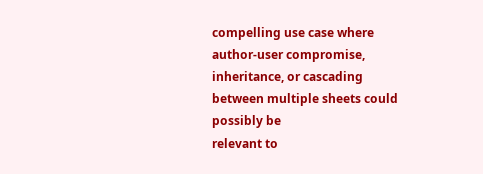compelling use case where author-user compromise,
inheritance, or cascading between multiple sheets could possibly be
relevant to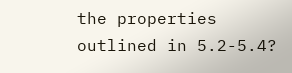the properties outlined in 5.2-5.4?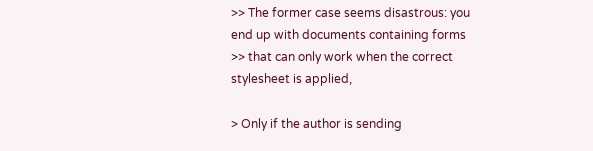>> The former case seems disastrous: you end up with documents containing forms
>> that can only work when the correct stylesheet is applied,

> Only if the author is sending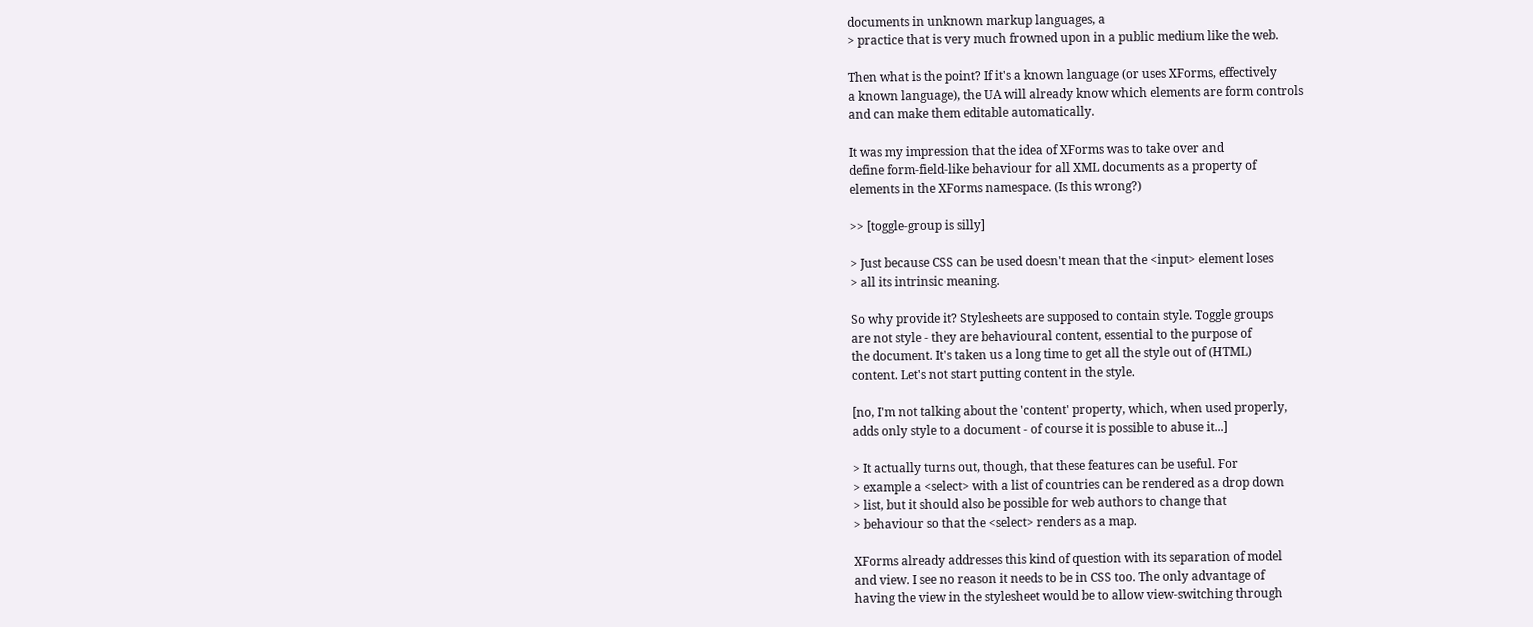documents in unknown markup languages, a
> practice that is very much frowned upon in a public medium like the web.

Then what is the point? If it's a known language (or uses XForms, effectively
a known language), the UA will already know which elements are form controls
and can make them editable automatically.

It was my impression that the idea of XForms was to take over and
define form-field-like behaviour for all XML documents as a property of
elements in the XForms namespace. (Is this wrong?)

>> [toggle-group is silly]

> Just because CSS can be used doesn't mean that the <input> element loses
> all its intrinsic meaning.

So why provide it? Stylesheets are supposed to contain style. Toggle groups
are not style - they are behavioural content, essential to the purpose of
the document. It's taken us a long time to get all the style out of (HTML)
content. Let's not start putting content in the style.

[no, I'm not talking about the 'content' property, which, when used properly,
adds only style to a document - of course it is possible to abuse it...]

> It actually turns out, though, that these features can be useful. For
> example a <select> with a list of countries can be rendered as a drop down
> list, but it should also be possible for web authors to change that
> behaviour so that the <select> renders as a map.

XForms already addresses this kind of question with its separation of model
and view. I see no reason it needs to be in CSS too. The only advantage of
having the view in the stylesheet would be to allow view-switching through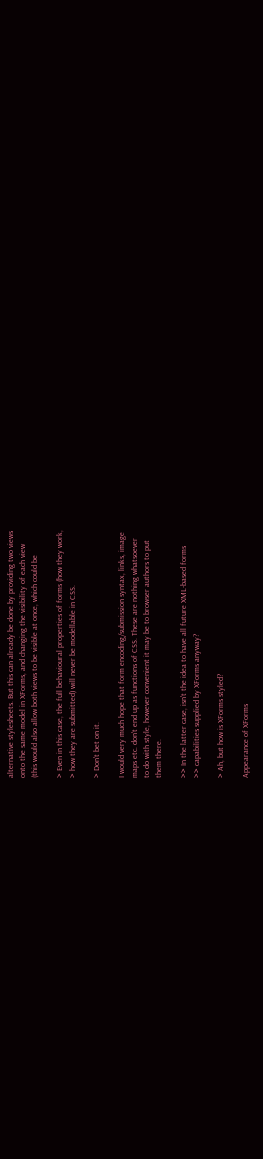alternative stylesheets. But this can already be done by providing two views
onto the same model in XForms, and changing the visibility of each view
(this would also allow both views to be visible at once, which could be

> Even in this case, the full behavioural properties of forms (how they work,
> how they are submitted) will never be modellable in CSS.

> Don't bet on it.

I would very much hope that form encoding/submission syntax, links, image
maps etc. don't end up as functions of CSS. These are nothing whatsoever
to do with style, however convenient it may be to browser authors to put
them there.

>> In the latter case, isn't the idea to have all future XML-based forms
>> capabilities supplied by XForms anyway?

> Ah, but how is XForms styled?

Appearance of XForms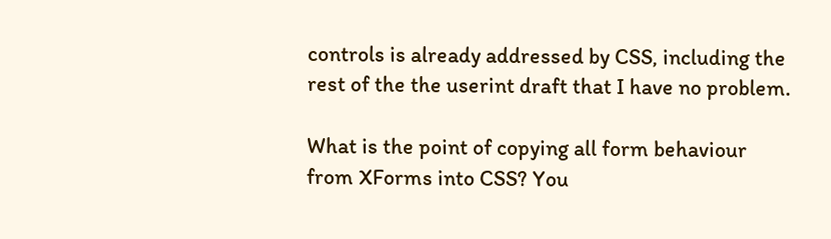controls is already addressed by CSS, including the
rest of the the userint draft that I have no problem.

What is the point of copying all form behaviour from XForms into CSS? You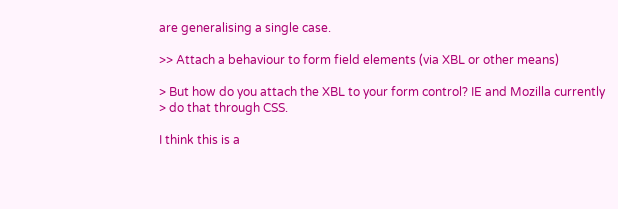are generalising a single case.

>> Attach a behaviour to form field elements (via XBL or other means)

> But how do you attach the XBL to your form control? IE and Mozilla currently
> do that through CSS.

I think this is a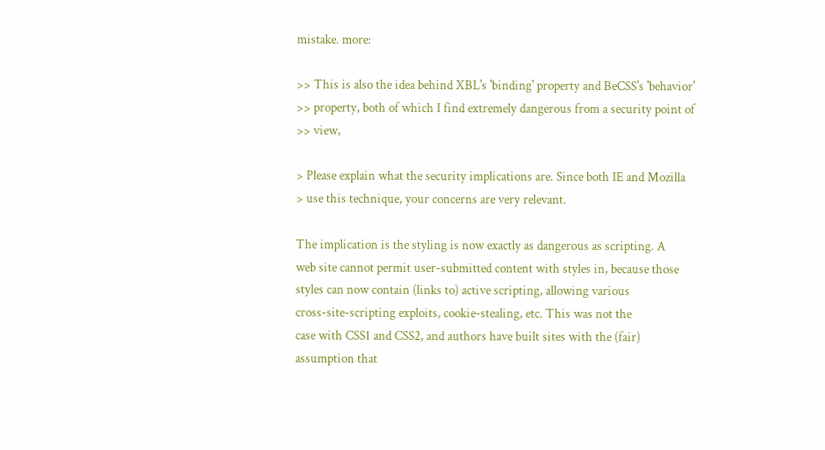mistake. more:

>> This is also the idea behind XBL's 'binding' property and BeCSS's 'behavior'
>> property, both of which I find extremely dangerous from a security point of
>> view,

> Please explain what the security implications are. Since both IE and Mozilla
> use this technique, your concerns are very relevant.

The implication is the styling is now exactly as dangerous as scripting. A
web site cannot permit user-submitted content with styles in, because those
styles can now contain (links to) active scripting, allowing various
cross-site-scripting exploits, cookie-stealing, etc. This was not the
case with CSS1 and CSS2, and authors have built sites with the (fair)
assumption that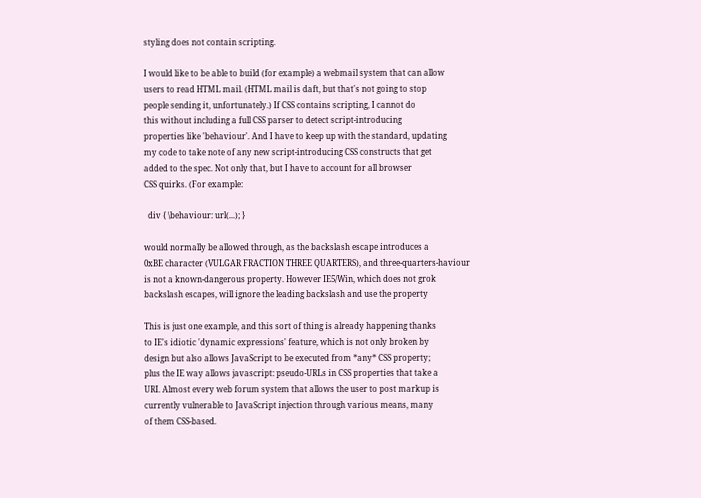styling does not contain scripting.

I would like to be able to build (for example) a webmail system that can allow
users to read HTML mail. (HTML mail is daft, but that's not going to stop
people sending it, unfortunately.) If CSS contains scripting, I cannot do
this without including a full CSS parser to detect script-introducing
properties like 'behaviour'. And I have to keep up with the standard, updating
my code to take note of any new script-introducing CSS constructs that get
added to the spec. Not only that, but I have to account for all browser
CSS quirks. (For example:

  div { \behaviour: url(...); }

would normally be allowed through, as the backslash escape introduces a
0xBE character (VULGAR FRACTION THREE QUARTERS), and three-quarters-haviour
is not a known-dangerous property. However IE5/Win, which does not grok
backslash escapes, will ignore the leading backslash and use the property

This is just one example, and this sort of thing is already happening thanks
to IE's idiotic 'dynamic expressions' feature, which is not only broken by
design but also allows JavaScript to be executed from *any* CSS property;
plus the IE way allows javascript: pseudo-URLs in CSS properties that take a
URI. Almost every web forum system that allows the user to post markup is
currently vulnerable to JavaScript injection through various means, many
of them CSS-based.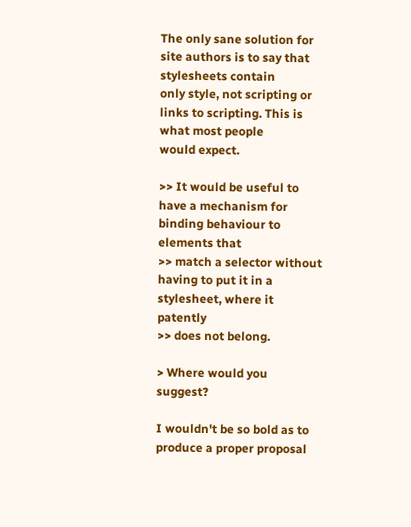The only sane solution for site authors is to say that stylesheets contain
only style, not scripting or links to scripting. This is what most people
would expect.

>> It would be useful to have a mechanism for binding behaviour to elements that
>> match a selector without having to put it in a stylesheet, where it patently
>> does not belong.

> Where would you suggest?

I wouldn't be so bold as to produce a proper proposal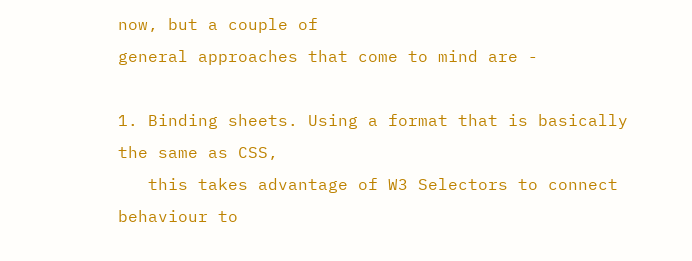now, but a couple of
general approaches that come to mind are -

1. Binding sheets. Using a format that is basically the same as CSS,
   this takes advantage of W3 Selectors to connect behaviour to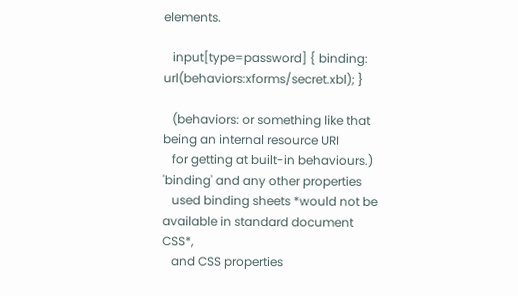elements.

   input[type=password] { binding: url(behaviors:xforms/secret.xbl); }

   (behaviors: or something like that being an internal resource URI
   for getting at built-in behaviours.) 'binding' and any other properties
   used binding sheets *would not be available in standard document CSS*,
   and CSS properties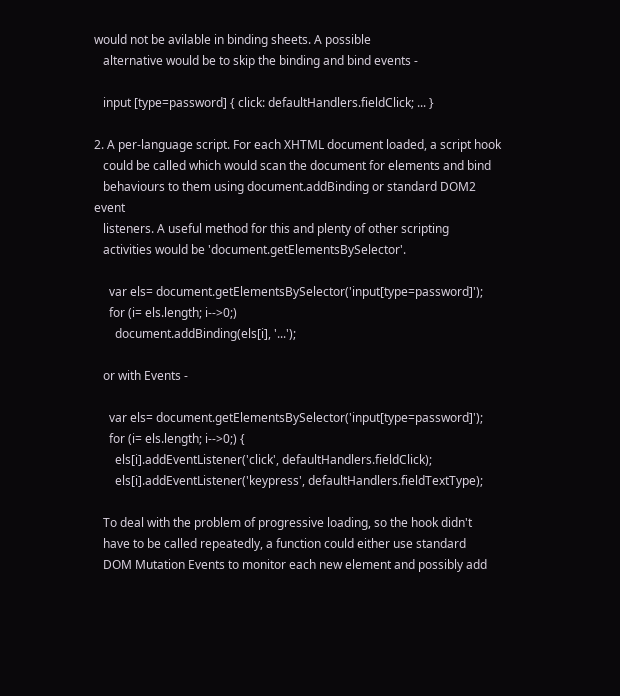would not be avilable in binding sheets. A possible
   alternative would be to skip the binding and bind events -

   input [type=password] { click: defaultHandlers.fieldClick; ... }

2. A per-language script. For each XHTML document loaded, a script hook
   could be called which would scan the document for elements and bind
   behaviours to them using document.addBinding or standard DOM2 event
   listeners. A useful method for this and plenty of other scripting
   activities would be 'document.getElementsBySelector'.

     var els= document.getElementsBySelector('input[type=password]');
     for (i= els.length; i-->0;)
       document.addBinding(els[i], '...');

   or with Events -

     var els= document.getElementsBySelector('input[type=password]');
     for (i= els.length; i-->0;) {
       els[i].addEventListener('click', defaultHandlers.fieldClick);
       els[i].addEventListener('keypress', defaultHandlers.fieldTextType);

   To deal with the problem of progressive loading, so the hook didn't
   have to be called repeatedly, a function could either use standard
   DOM Mutation Events to monitor each new element and possibly add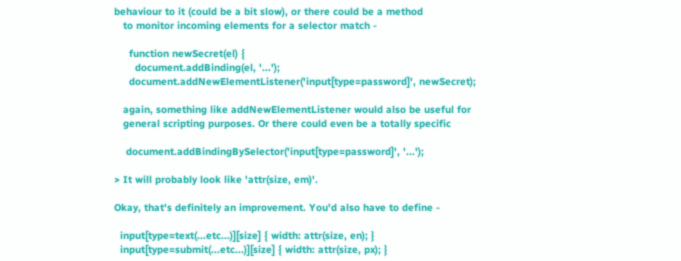behaviour to it (could be a bit slow), or there could be a method
   to monitor incoming elements for a selector match -

     function newSecret(el) {
       document.addBinding(el, '...');
     document.addNewElementListener('input[type=password]', newSecret);

   again, something like addNewElementListener would also be useful for
   general scripting purposes. Or there could even be a totally specific

    document.addBindingBySelector('input[type=password]', '...');

> It will probably look like 'attr(size, em)'.

Okay, that's definitely an improvement. You'd also have to define -

  input[type=text(...etc...)][size] { width: attr(size, en); }
  input[type=submit(...etc...)][size] { width: attr(size, px); }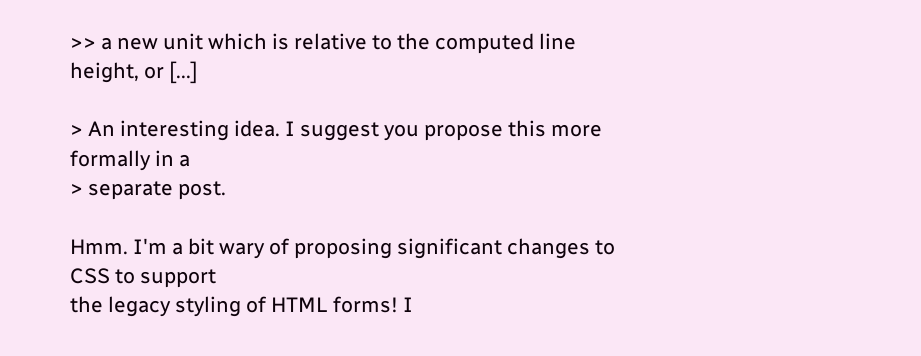>> a new unit which is relative to the computed line height, or [...]

> An interesting idea. I suggest you propose this more formally in a
> separate post.

Hmm. I'm a bit wary of proposing significant changes to CSS to support
the legacy styling of HTML forms! I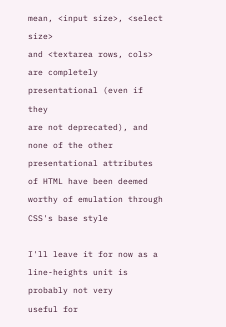mean, <input size>, <select size>
and <textarea rows, cols> are completely presentational (even if they
are not deprecated), and none of the other presentational attributes
of HTML have been deemed worthy of emulation through CSS's base style

I'll leave it for now as a line-heights unit is probably not very
useful for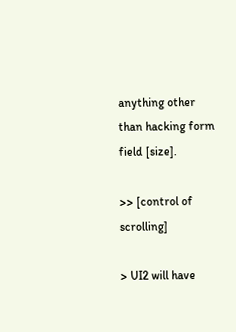anything other than hacking form field [size].

>> [control of scrolling]

> UI2 will have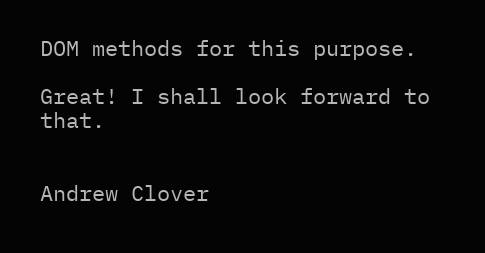DOM methods for this purpose.

Great! I shall look forward to that.


Andrew Clover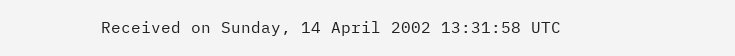Received on Sunday, 14 April 2002 13:31:58 UTC